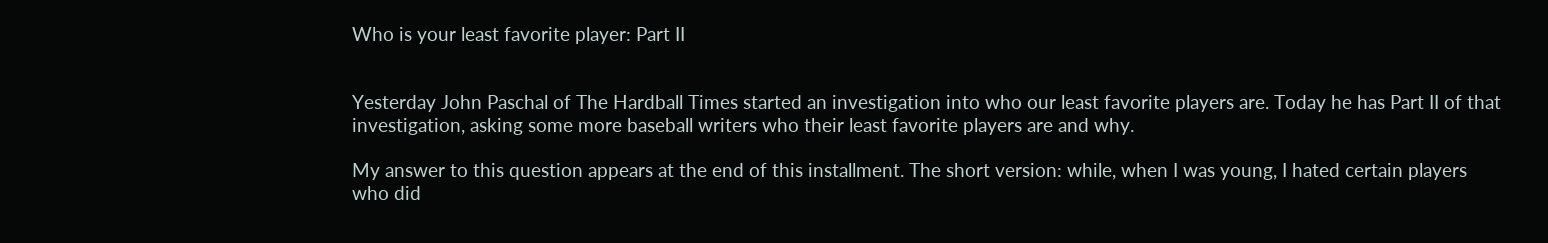Who is your least favorite player: Part II


Yesterday John Paschal of The Hardball Times started an investigation into who our least favorite players are. Today he has Part II of that investigation, asking some more baseball writers who their least favorite players are and why.

My answer to this question appears at the end of this installment. The short version: while, when I was young, I hated certain players who did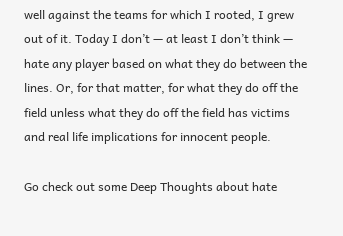well against the teams for which I rooted, I grew out of it. Today I don’t — at least I don’t think — hate any player based on what they do between the lines. Or, for that matter, for what they do off the field unless what they do off the field has victims and real life implications for innocent people.

Go check out some Deep Thoughts about hate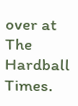over at The Hardball Times.